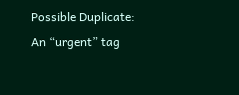Possible Duplicate:
An “urgent” tag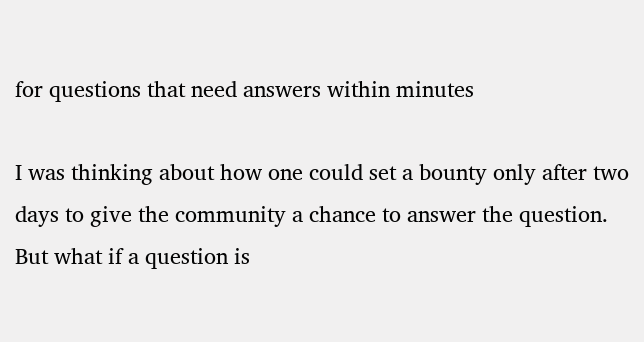for questions that need answers within minutes

I was thinking about how one could set a bounty only after two days to give the community a chance to answer the question. But what if a question is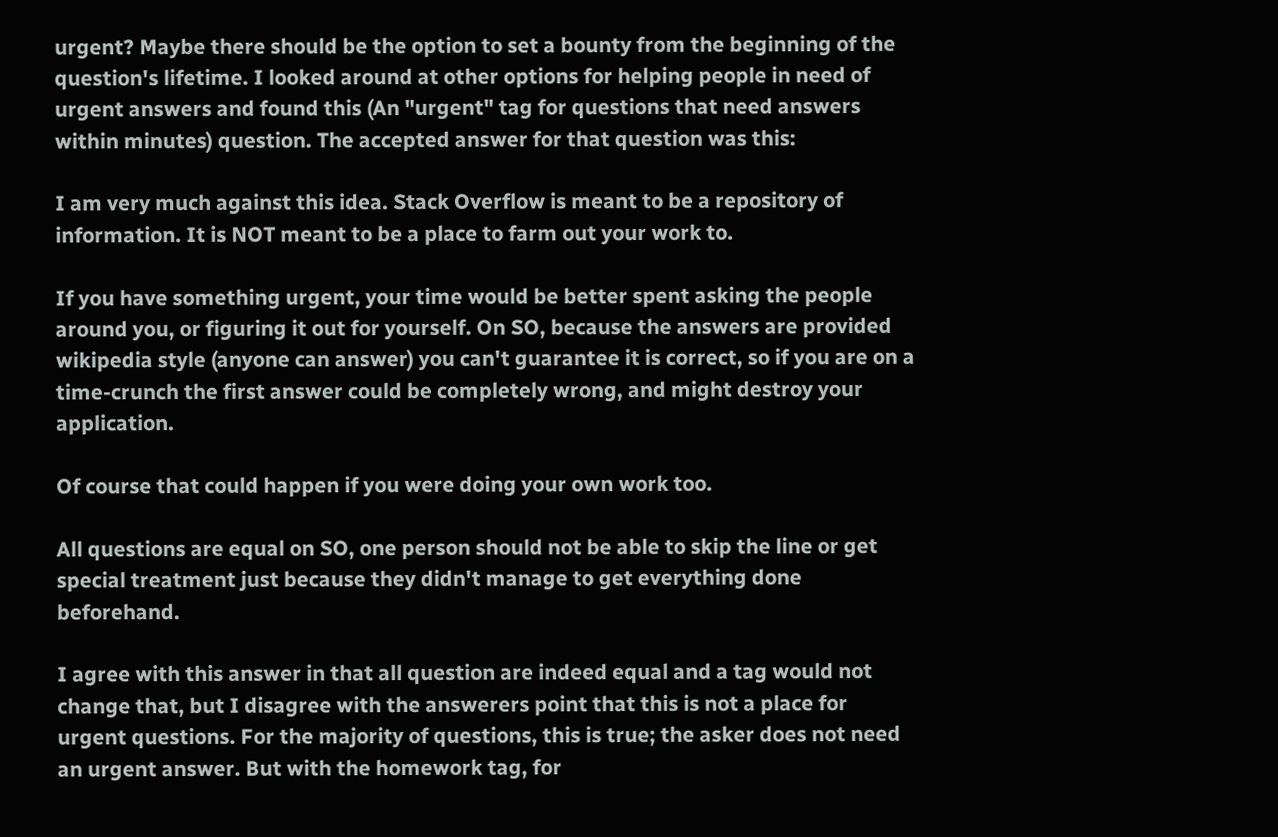urgent? Maybe there should be the option to set a bounty from the beginning of the question's lifetime. I looked around at other options for helping people in need of urgent answers and found this (An "urgent" tag for questions that need answers within minutes) question. The accepted answer for that question was this:

I am very much against this idea. Stack Overflow is meant to be a repository of information. It is NOT meant to be a place to farm out your work to.

If you have something urgent, your time would be better spent asking the people around you, or figuring it out for yourself. On SO, because the answers are provided wikipedia style (anyone can answer) you can't guarantee it is correct, so if you are on a time-crunch the first answer could be completely wrong, and might destroy your application.

Of course that could happen if you were doing your own work too.

All questions are equal on SO, one person should not be able to skip the line or get special treatment just because they didn't manage to get everything done beforehand.

I agree with this answer in that all question are indeed equal and a tag would not change that, but I disagree with the answerers point that this is not a place for urgent questions. For the majority of questions, this is true; the asker does not need an urgent answer. But with the homework tag, for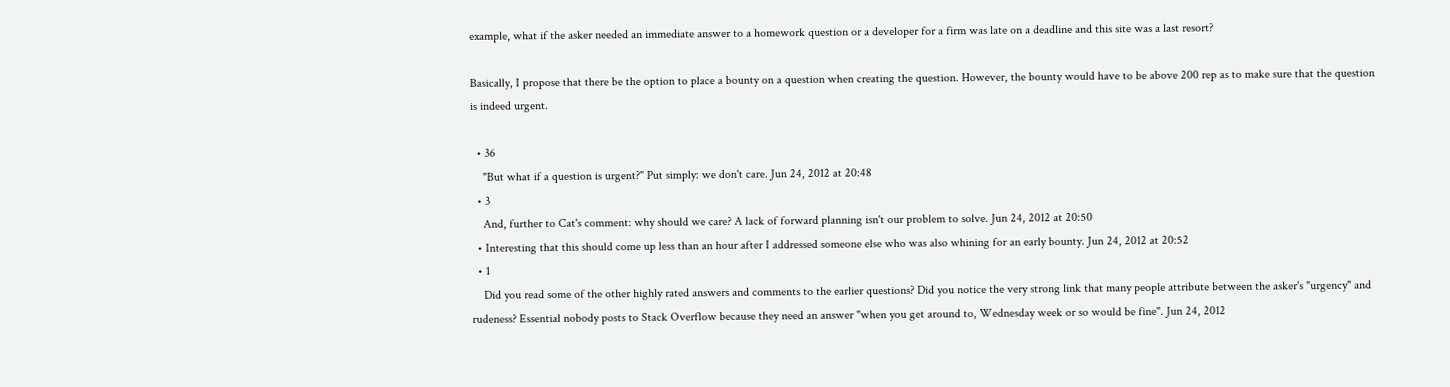example, what if the asker needed an immediate answer to a homework question or a developer for a firm was late on a deadline and this site was a last resort?

Basically, I propose that there be the option to place a bounty on a question when creating the question. However, the bounty would have to be above 200 rep as to make sure that the question is indeed urgent.

  • 36
    "But what if a question is urgent?" Put simply: we don't care. Jun 24, 2012 at 20:48
  • 3
    And, further to Cat's comment: why should we care? A lack of forward planning isn't our problem to solve. Jun 24, 2012 at 20:50
  • Interesting that this should come up less than an hour after I addressed someone else who was also whining for an early bounty. Jun 24, 2012 at 20:52
  • 1
    Did you read some of the other highly rated answers and comments to the earlier questions? Did you notice the very strong link that many people attribute between the asker's "urgency" and rudeness? Essential nobody posts to Stack Overflow because they need an answer "when you get around to, Wednesday week or so would be fine". Jun 24, 2012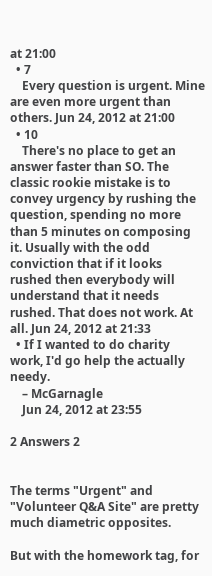at 21:00
  • 7
    Every question is urgent. Mine are even more urgent than others. Jun 24, 2012 at 21:00
  • 10
    There's no place to get an answer faster than SO. The classic rookie mistake is to convey urgency by rushing the question, spending no more than 5 minutes on composing it. Usually with the odd conviction that if it looks rushed then everybody will understand that it needs rushed. That does not work. At all. Jun 24, 2012 at 21:33
  • If I wanted to do charity work, I'd go help the actually needy.
    – McGarnagle
    Jun 24, 2012 at 23:55

2 Answers 2


The terms "Urgent" and "Volunteer Q&A Site" are pretty much diametric opposites.

But with the homework tag, for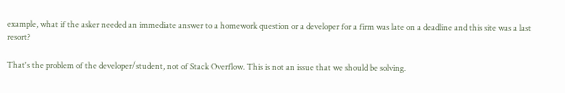example, what if the asker needed an immediate answer to a homework question or a developer for a firm was late on a deadline and this site was a last resort?

That's the problem of the developer/student, not of Stack Overflow. This is not an issue that we should be solving.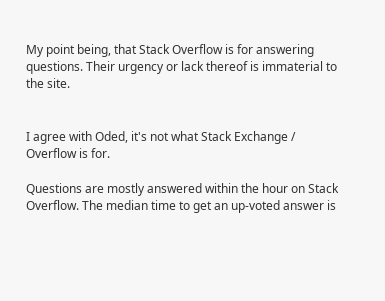My point being, that Stack Overflow is for answering questions. Their urgency or lack thereof is immaterial to the site.


I agree with Oded, it's not what Stack Exchange / Overflow is for.

Questions are mostly answered within the hour on Stack Overflow. The median time to get an up-voted answer is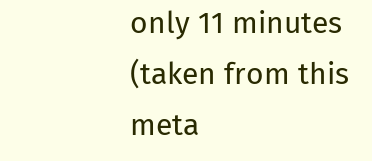only 11 minutes (taken from this meta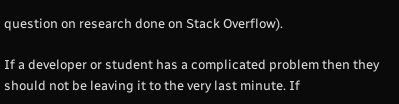question on research done on Stack Overflow).

If a developer or student has a complicated problem then they should not be leaving it to the very last minute. If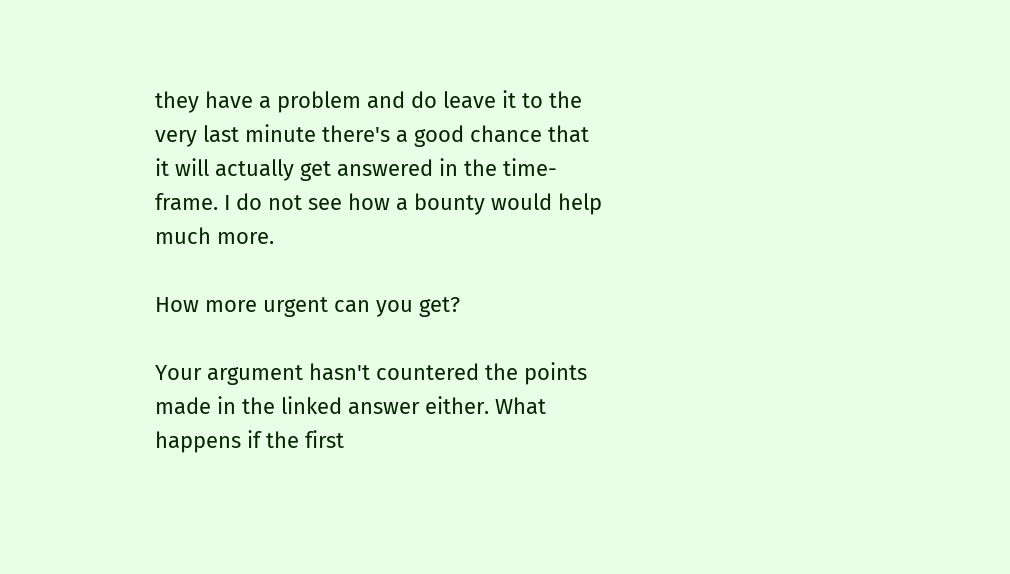they have a problem and do leave it to the very last minute there's a good chance that it will actually get answered in the time-frame. I do not see how a bounty would help much more.

How more urgent can you get?

Your argument hasn't countered the points made in the linked answer either. What happens if the first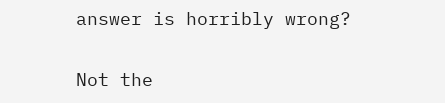answer is horribly wrong?

Not the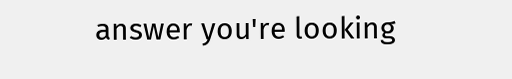answer you're looking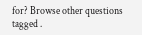for? Browse other questions tagged .